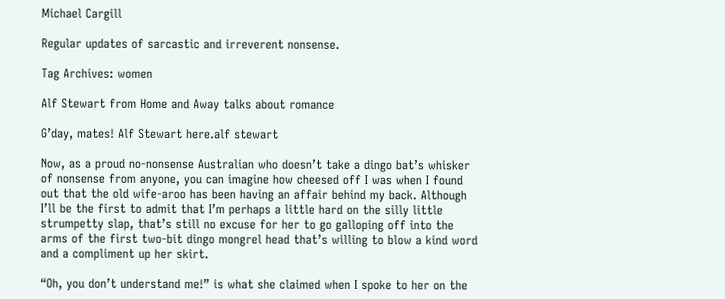Michael Cargill

Regular updates of sarcastic and irreverent nonsense.

Tag Archives: women

Alf Stewart from Home and Away talks about romance

G’day, mates! Alf Stewart here.alf stewart

Now, as a proud no-nonsense Australian who doesn’t take a dingo bat’s whisker of nonsense from anyone, you can imagine how cheesed off I was when I found out that the old wife-aroo has been having an affair behind my back. Although I’ll be the first to admit that I’m perhaps a little hard on the silly little strumpetty slap, that’s still no excuse for her to go galloping off into the arms of the first two-bit dingo mongrel head that’s willing to blow a kind word and a compliment up her skirt.

“Oh, you don’t understand me!” is what she claimed when I spoke to her on the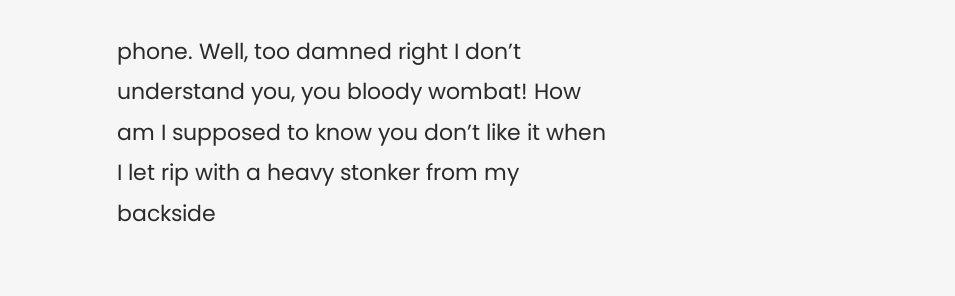phone. Well, too damned right I don’t understand you, you bloody wombat! How am I supposed to know you don’t like it when I let rip with a heavy stonker from my backside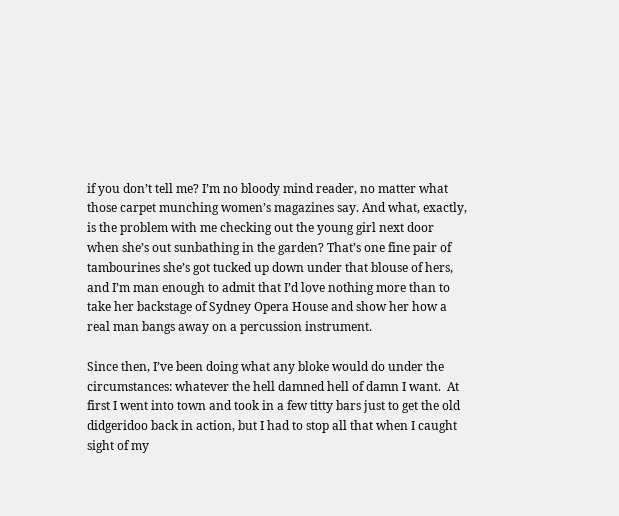if you don’t tell me? I’m no bloody mind reader, no matter what those carpet munching women’s magazines say. And what, exactly, is the problem with me checking out the young girl next door when she’s out sunbathing in the garden? That’s one fine pair of tambourines she’s got tucked up down under that blouse of hers, and I’m man enough to admit that I’d love nothing more than to take her backstage of Sydney Opera House and show her how a real man bangs away on a percussion instrument.

Since then, I’ve been doing what any bloke would do under the circumstances: whatever the hell damned hell of damn I want.  At first I went into town and took in a few titty bars just to get the old didgeridoo back in action, but I had to stop all that when I caught sight of my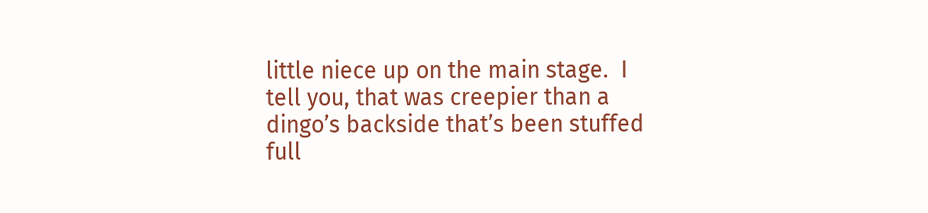little niece up on the main stage.  I tell you, that was creepier than a dingo’s backside that’s been stuffed full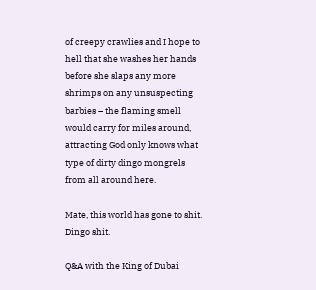of creepy crawlies and I hope to hell that she washes her hands before she slaps any more shrimps on any unsuspecting barbies – the flaming smell would carry for miles around, attracting God only knows what type of dirty dingo mongrels from all around here.

Mate, this world has gone to shit.  Dingo shit.

Q&A with the King of Dubai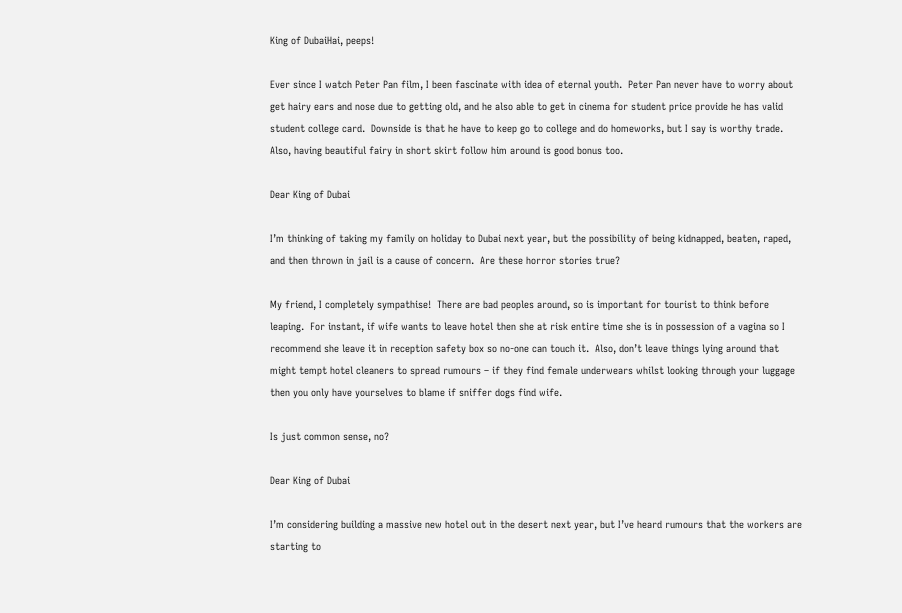King of DubaiHai, peeps!

Ever since I watch Peter Pan film, I been fascinate with idea of eternal youth.  Peter Pan never have to worry about get hairy ears and nose due to getting old, and he also able to get in cinema for student price provide he has valid student college card.  Downside is that he have to keep go to college and do homeworks, but I say is worthy trade.  Also, having beautiful fairy in short skirt follow him around is good bonus too.

Dear King of Dubai

I’m thinking of taking my family on holiday to Dubai next year, but the possibility of being kidnapped, beaten, raped, and then thrown in jail is a cause of concern.  Are these horror stories true?

My friend, I completely sympathise!  There are bad peoples around, so is important for tourist to think before leaping.  For instant, if wife wants to leave hotel then she at risk entire time she is in possession of a vagina so I recommend she leave it in reception safety box so no-one can touch it.  Also, don’t leave things lying around that might tempt hotel cleaners to spread rumours – if they find female underwears whilst looking through your luggage then you only have yourselves to blame if sniffer dogs find wife.

Is just common sense, no?

Dear King of Dubai

I’m considering building a massive new hotel out in the desert next year, but I’ve heard rumours that the workers are starting to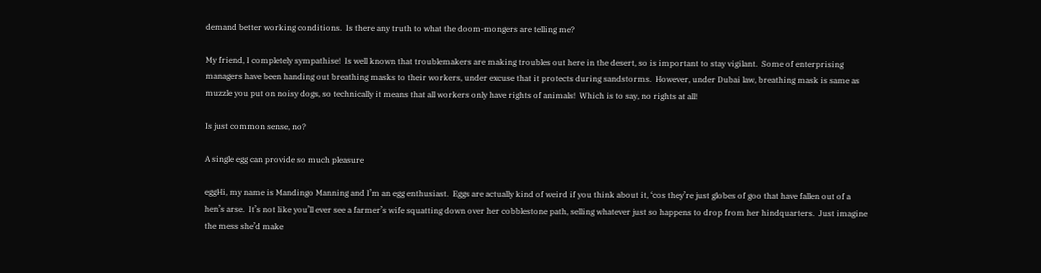demand better working conditions.  Is there any truth to what the doom-mongers are telling me?

My friend, I completely sympathise!  Is well known that troublemakers are making troubles out here in the desert, so is important to stay vigilant.  Some of enterprising managers have been handing out breathing masks to their workers, under excuse that it protects during sandstorms.  However, under Dubai law, breathing mask is same as muzzle you put on noisy dogs, so technically it means that all workers only have rights of animals!  Which is to say, no rights at all!

Is just common sense, no?

A single egg can provide so much pleasure

eggHi, my name is Mandingo Manning and I’m an egg enthusiast.  Eggs are actually kind of weird if you think about it, ‘cos they’re just globes of goo that have fallen out of a hen’s arse.  It’s not like you’ll ever see a farmer’s wife squatting down over her cobblestone path, selling whatever just so happens to drop from her hindquarters.  Just imagine the mess she’d make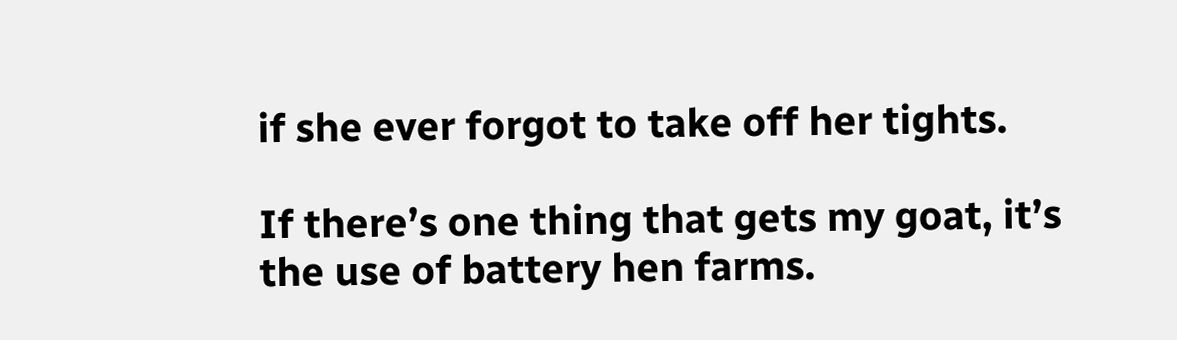if she ever forgot to take off her tights.

If there’s one thing that gets my goat, it’s the use of battery hen farms.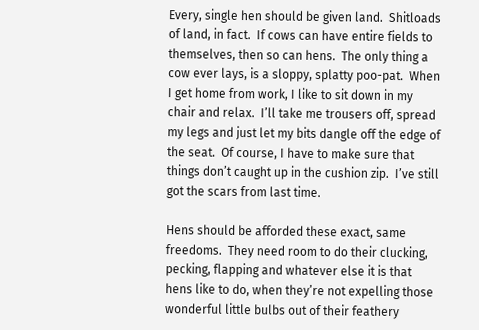Every, single hen should be given land.  Shitloads of land, in fact.  If cows can have entire fields to themselves, then so can hens.  The only thing a cow ever lays, is a sloppy, splatty poo-pat.  When I get home from work, I like to sit down in my chair and relax.  I’ll take me trousers off, spread my legs and just let my bits dangle off the edge of the seat.  Of course, I have to make sure that things don’t caught up in the cushion zip.  I’ve still got the scars from last time.

Hens should be afforded these exact, same freedoms.  They need room to do their clucking, pecking, flapping and whatever else it is that hens like to do, when they’re not expelling those wonderful little bulbs out of their feathery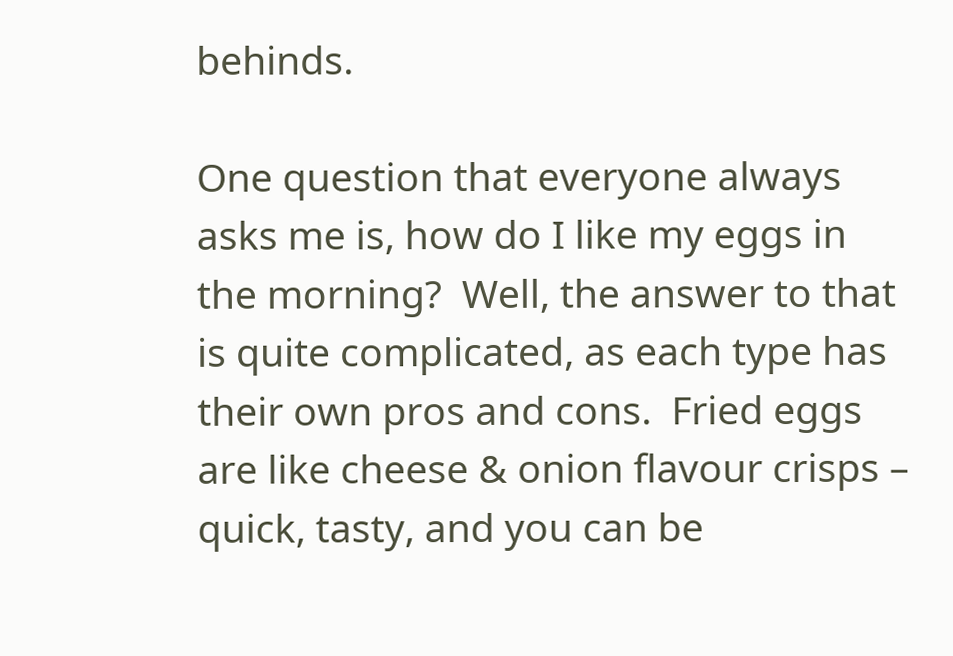behinds.

One question that everyone always asks me is, how do I like my eggs in the morning?  Well, the answer to that is quite complicated, as each type has their own pros and cons.  Fried eggs are like cheese & onion flavour crisps – quick, tasty, and you can be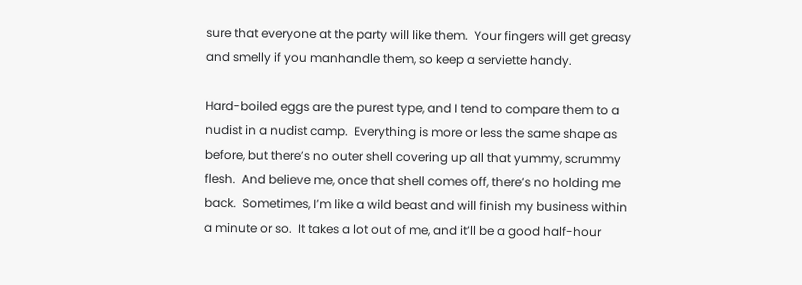sure that everyone at the party will like them.  Your fingers will get greasy and smelly if you manhandle them, so keep a serviette handy.

Hard-boiled eggs are the purest type, and I tend to compare them to a nudist in a nudist camp.  Everything is more or less the same shape as before, but there’s no outer shell covering up all that yummy, scrummy flesh.  And believe me, once that shell comes off, there’s no holding me back.  Sometimes, I’m like a wild beast and will finish my business within a minute or so.  It takes a lot out of me, and it’ll be a good half-hour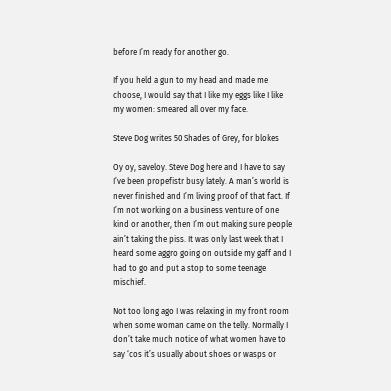before I’m ready for another go.

If you held a gun to my head and made me choose, I would say that I like my eggs like I like my women: smeared all over my face.

Steve Dog writes 50 Shades of Grey, for blokes

Oy oy, saveloy. Steve Dog here and I have to say I’ve been propefistr busy lately. A man’s world is never finished and I’m living proof of that fact. If I’m not working on a business venture of one kind or another, then I’m out making sure people ain’t taking the piss. It was only last week that I heard some aggro going on outside my gaff and I had to go and put a stop to some teenage mischief.

Not too long ago I was relaxing in my front room when some woman came on the telly. Normally I don’t take much notice of what women have to say ‘cos it’s usually about shoes or wasps or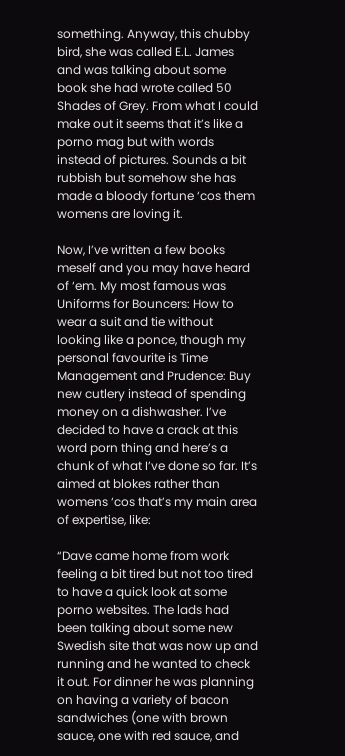something. Anyway, this chubby bird, she was called E.L. James and was talking about some book she had wrote called 50 Shades of Grey. From what I could make out it seems that it’s like a porno mag but with words instead of pictures. Sounds a bit rubbish but somehow she has made a bloody fortune ‘cos them womens are loving it.

Now, I’ve written a few books meself and you may have heard of ‘em. My most famous was Uniforms for Bouncers: How to wear a suit and tie without looking like a ponce, though my personal favourite is Time Management and Prudence: Buy new cutlery instead of spending money on a dishwasher. I’ve decided to have a crack at this word porn thing and here’s a chunk of what I’ve done so far. It’s aimed at blokes rather than womens ‘cos that’s my main area of expertise, like:

“Dave came home from work feeling a bit tired but not too tired to have a quick look at some porno websites. The lads had been talking about some new Swedish site that was now up and running and he wanted to check it out. For dinner he was planning on having a variety of bacon sandwiches (one with brown sauce, one with red sauce, and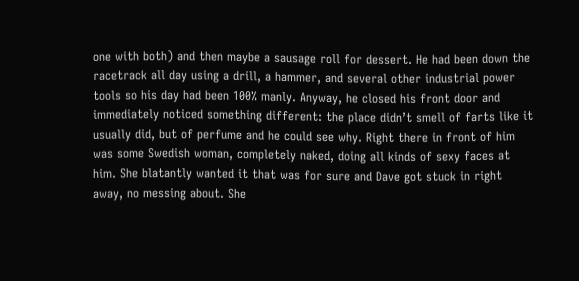one with both) and then maybe a sausage roll for dessert. He had been down the racetrack all day using a drill, a hammer, and several other industrial power tools so his day had been 100% manly. Anyway, he closed his front door and immediately noticed something different: the place didn’t smell of farts like it usually did, but of perfume and he could see why. Right there in front of him was some Swedish woman, completely naked, doing all kinds of sexy faces at him. She blatantly wanted it that was for sure and Dave got stuck in right away, no messing about. She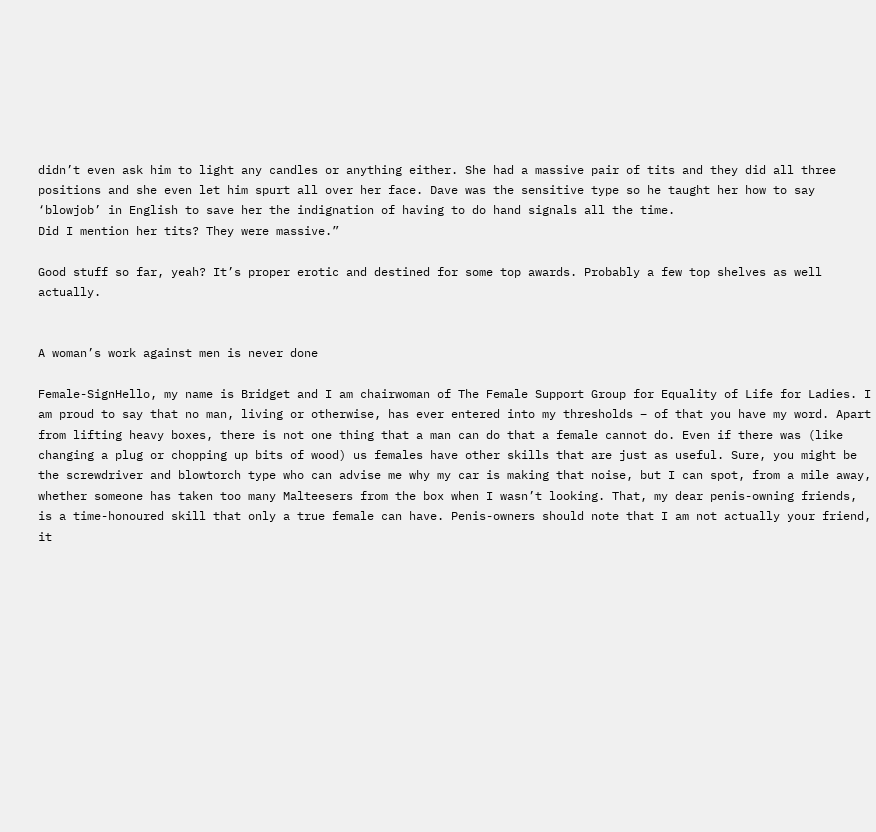didn’t even ask him to light any candles or anything either. She had a massive pair of tits and they did all three positions and she even let him spurt all over her face. Dave was the sensitive type so he taught her how to say ‘blowjob’ in English to save her the indignation of having to do hand signals all the time.
Did I mention her tits? They were massive.”

Good stuff so far, yeah? It’s proper erotic and destined for some top awards. Probably a few top shelves as well actually.


A woman’s work against men is never done

Female-SignHello, my name is Bridget and I am chairwoman of The Female Support Group for Equality of Life for Ladies. I am proud to say that no man, living or otherwise, has ever entered into my thresholds – of that you have my word. Apart from lifting heavy boxes, there is not one thing that a man can do that a female cannot do. Even if there was (like changing a plug or chopping up bits of wood) us females have other skills that are just as useful. Sure, you might be the screwdriver and blowtorch type who can advise me why my car is making that noise, but I can spot, from a mile away, whether someone has taken too many Malteesers from the box when I wasn’t looking. That, my dear penis-owning friends, is a time-honoured skill that only a true female can have. Penis-owners should note that I am not actually your friend, it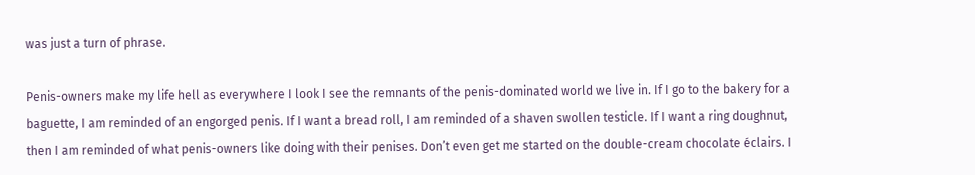was just a turn of phrase.

Penis-owners make my life hell as everywhere I look I see the remnants of the penis-dominated world we live in. If I go to the bakery for a baguette, I am reminded of an engorged penis. If I want a bread roll, I am reminded of a shaven swollen testicle. If I want a ring doughnut, then I am reminded of what penis-owners like doing with their penises. Don’t even get me started on the double-cream chocolate éclairs. I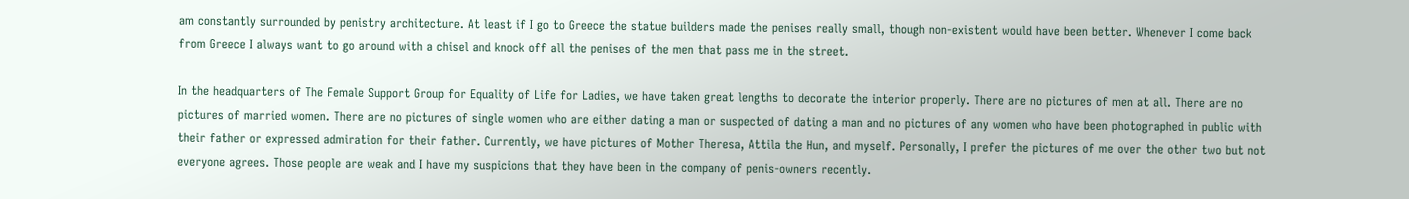am constantly surrounded by penistry architecture. At least if I go to Greece the statue builders made the penises really small, though non-existent would have been better. Whenever I come back from Greece I always want to go around with a chisel and knock off all the penises of the men that pass me in the street.

In the headquarters of The Female Support Group for Equality of Life for Ladies, we have taken great lengths to decorate the interior properly. There are no pictures of men at all. There are no pictures of married women. There are no pictures of single women who are either dating a man or suspected of dating a man and no pictures of any women who have been photographed in public with their father or expressed admiration for their father. Currently, we have pictures of Mother Theresa, Attila the Hun, and myself. Personally, I prefer the pictures of me over the other two but not everyone agrees. Those people are weak and I have my suspicions that they have been in the company of penis-owners recently.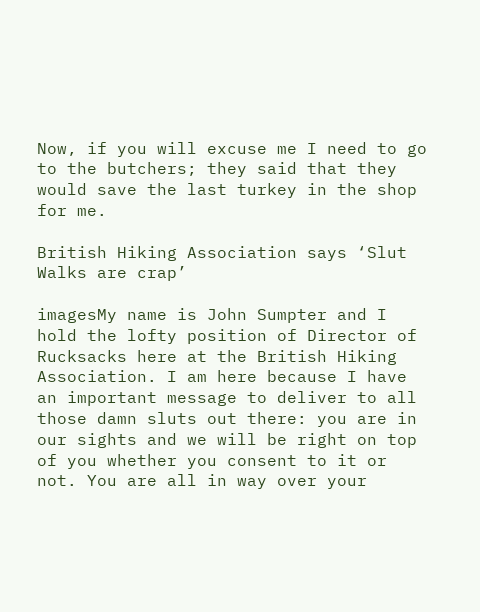Now, if you will excuse me I need to go to the butchers; they said that they would save the last turkey in the shop for me.

British Hiking Association says ‘Slut Walks are crap’

imagesMy name is John Sumpter and I hold the lofty position of Director of Rucksacks here at the British Hiking Association. I am here because I have an important message to deliver to all those damn sluts out there: you are in our sights and we will be right on top of you whether you consent to it or not. You are all in way over your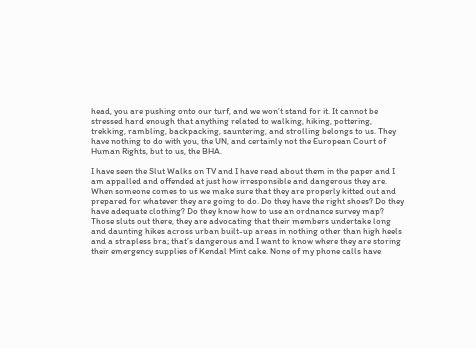head, you are pushing onto our turf, and we won’t stand for it. It cannot be stressed hard enough that anything related to walking, hiking, pottering, trekking, rambling, backpacking, sauntering, and strolling belongs to us. They have nothing to do with you, the UN, and certainly not the European Court of Human Rights, but to us, the BHA.

I have seen the Slut Walks on TV and I have read about them in the paper and I am appalled and offended at just how irresponsible and dangerous they are. When someone comes to us we make sure that they are properly kitted out and prepared for whatever they are going to do. Do they have the right shoes? Do they have adequate clothing? Do they know how to use an ordnance survey map? Those sluts out there, they are advocating that their members undertake long and daunting hikes across urban built-up areas in nothing other than high heels and a strapless bra; that’s dangerous and I want to know where they are storing their emergency supplies of Kendal Mint cake. None of my phone calls have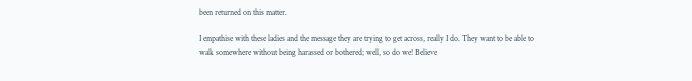been returned on this matter.

I empathise with these ladies and the message they are trying to get across, really I do. They want to be able to walk somewhere without being harassed or bothered; well, so do we! Believe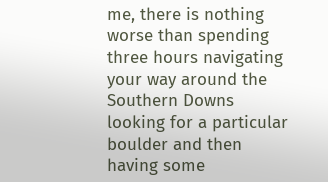me, there is nothing worse than spending three hours navigating your way around the Southern Downs looking for a particular boulder and then having some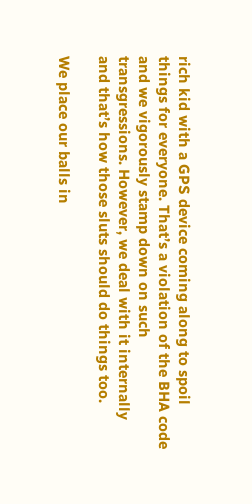rich kid with a GPS device coming along to spoil things for everyone. That’s a violation of the BHA code and we vigorously stamp down on such transgressions. However, we deal with it internally and that’s how those sluts should do things too.

We place our balls in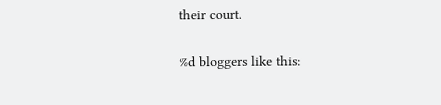their court.

%d bloggers like this: